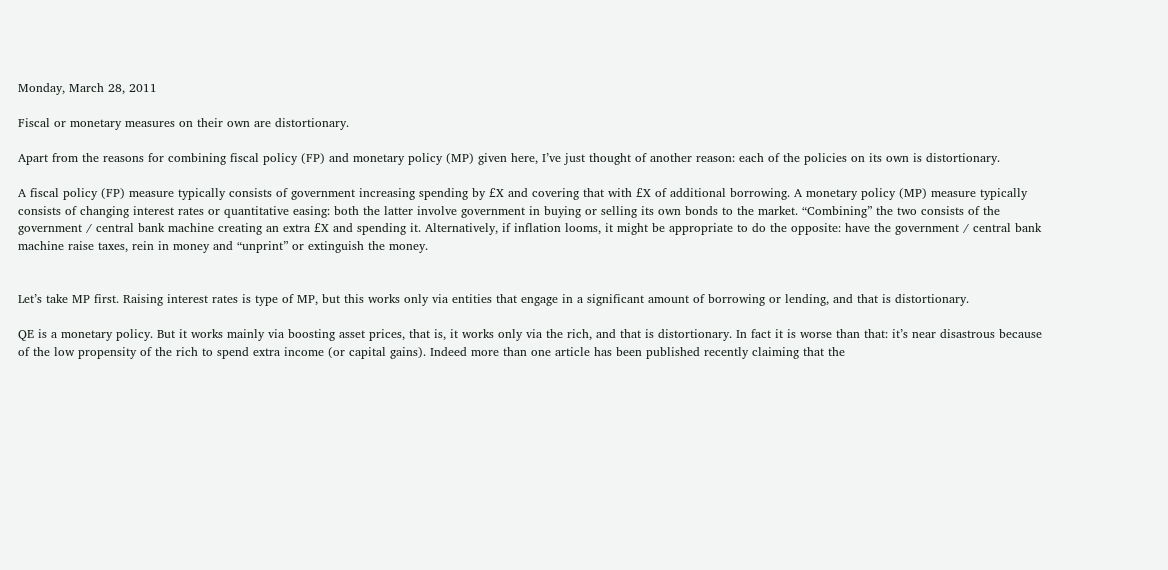Monday, March 28, 2011

Fiscal or monetary measures on their own are distortionary.

Apart from the reasons for combining fiscal policy (FP) and monetary policy (MP) given here, I’ve just thought of another reason: each of the policies on its own is distortionary.

A fiscal policy (FP) measure typically consists of government increasing spending by £X and covering that with £X of additional borrowing. A monetary policy (MP) measure typically consists of changing interest rates or quantitative easing: both the latter involve government in buying or selling its own bonds to the market. “Combining” the two consists of the government / central bank machine creating an extra £X and spending it. Alternatively, if inflation looms, it might be appropriate to do the opposite: have the government / central bank machine raise taxes, rein in money and “unprint” or extinguish the money.


Let’s take MP first. Raising interest rates is type of MP, but this works only via entities that engage in a significant amount of borrowing or lending, and that is distortionary.

QE is a monetary policy. But it works mainly via boosting asset prices, that is, it works only via the rich, and that is distortionary. In fact it is worse than that: it’s near disastrous because of the low propensity of the rich to spend extra income (or capital gains). Indeed more than one article has been published recently claiming that the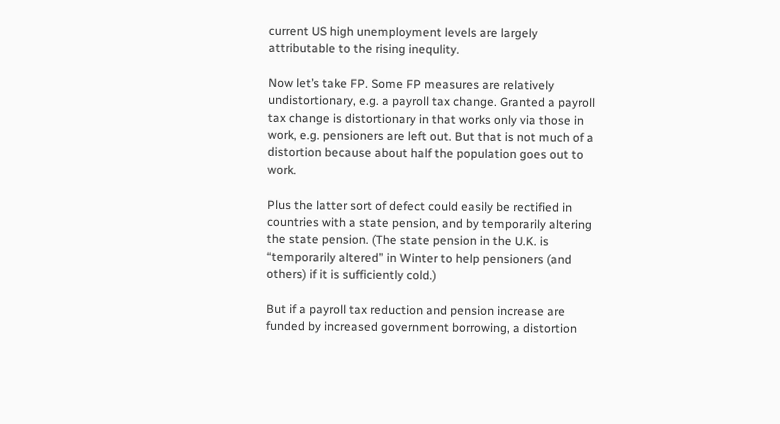current US high unemployment levels are largely attributable to the rising inequlity.

Now let’s take FP. Some FP measures are relatively undistortionary, e.g. a payroll tax change. Granted a payroll tax change is distortionary in that works only via those in work, e.g. pensioners are left out. But that is not much of a distortion because about half the population goes out to work.

Plus the latter sort of defect could easily be rectified in countries with a state pension, and by temporarily altering the state pension. (The state pension in the U.K. is “temporarily altered” in Winter to help pensioners (and others) if it is sufficiently cold.)

But if a payroll tax reduction and pension increase are funded by increased government borrowing, a distortion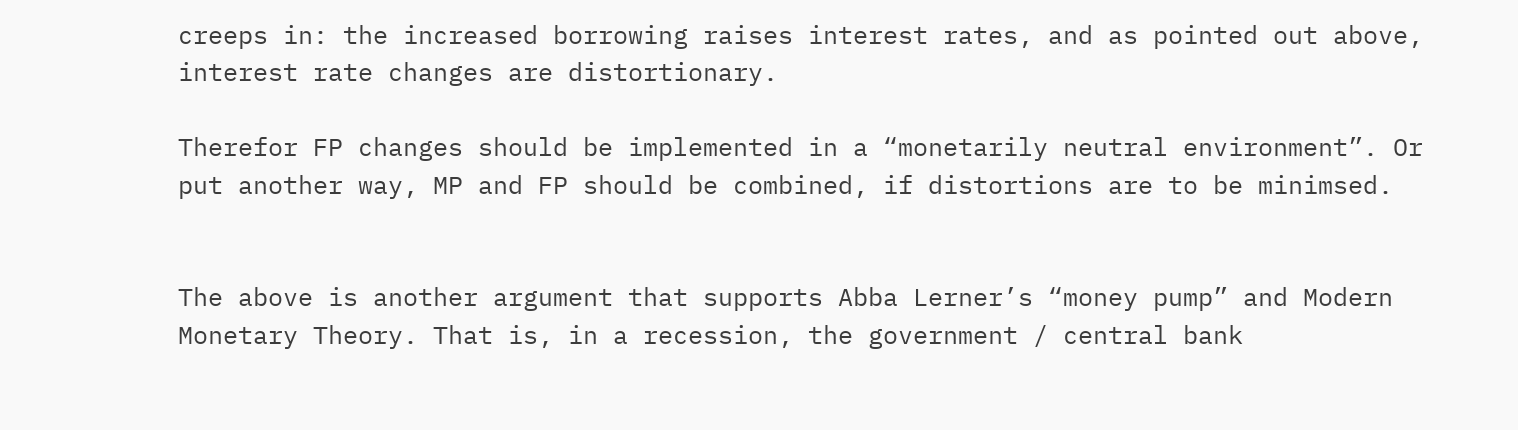creeps in: the increased borrowing raises interest rates, and as pointed out above, interest rate changes are distortionary.

Therefor FP changes should be implemented in a “monetarily neutral environment”. Or put another way, MP and FP should be combined, if distortions are to be minimsed.


The above is another argument that supports Abba Lerner’s “money pump” and Modern Monetary Theory. That is, in a recession, the government / central bank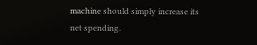machine should simply increase its net spending.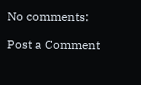No comments:

Post a Comment